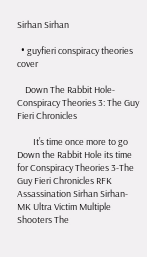Sirhan Sirhan

  • guyfieri conspiracy theories cover

    Down The Rabbit Hole-Conspiracy Theories 3: The Guy Fieri Chronicles

        It’s time once more to go Down the Rabbit Hole its time for Conspiracy Theories 3-The Guy Fieri Chronicles RFK Assassination Sirhan Sirhan-MK Ultra Victim Multiple Shooters The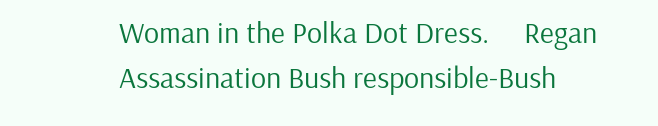Woman in the Polka Dot Dress.     Regan Assassination Bush responsible-Bush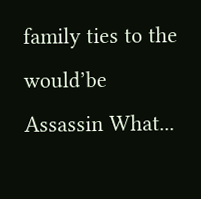family ties to the would’be Assassin What...